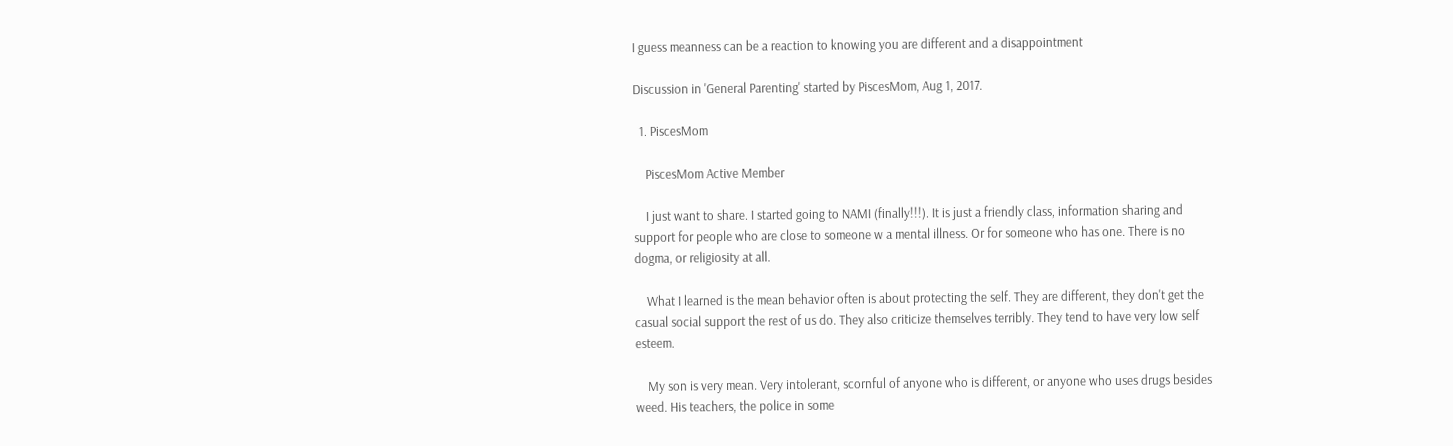I guess meanness can be a reaction to knowing you are different and a disappointment

Discussion in 'General Parenting' started by PiscesMom, Aug 1, 2017.

  1. PiscesMom

    PiscesMom Active Member

    I just want to share. I started going to NAMI (finally!!!). It is just a friendly class, information sharing and support for people who are close to someone w a mental illness. Or for someone who has one. There is no dogma, or religiosity at all.

    What I learned is the mean behavior often is about protecting the self. They are different, they don't get the casual social support the rest of us do. They also criticize themselves terribly. They tend to have very low self esteem.

    My son is very mean. Very intolerant, scornful of anyone who is different, or anyone who uses drugs besides weed. His teachers, the police in some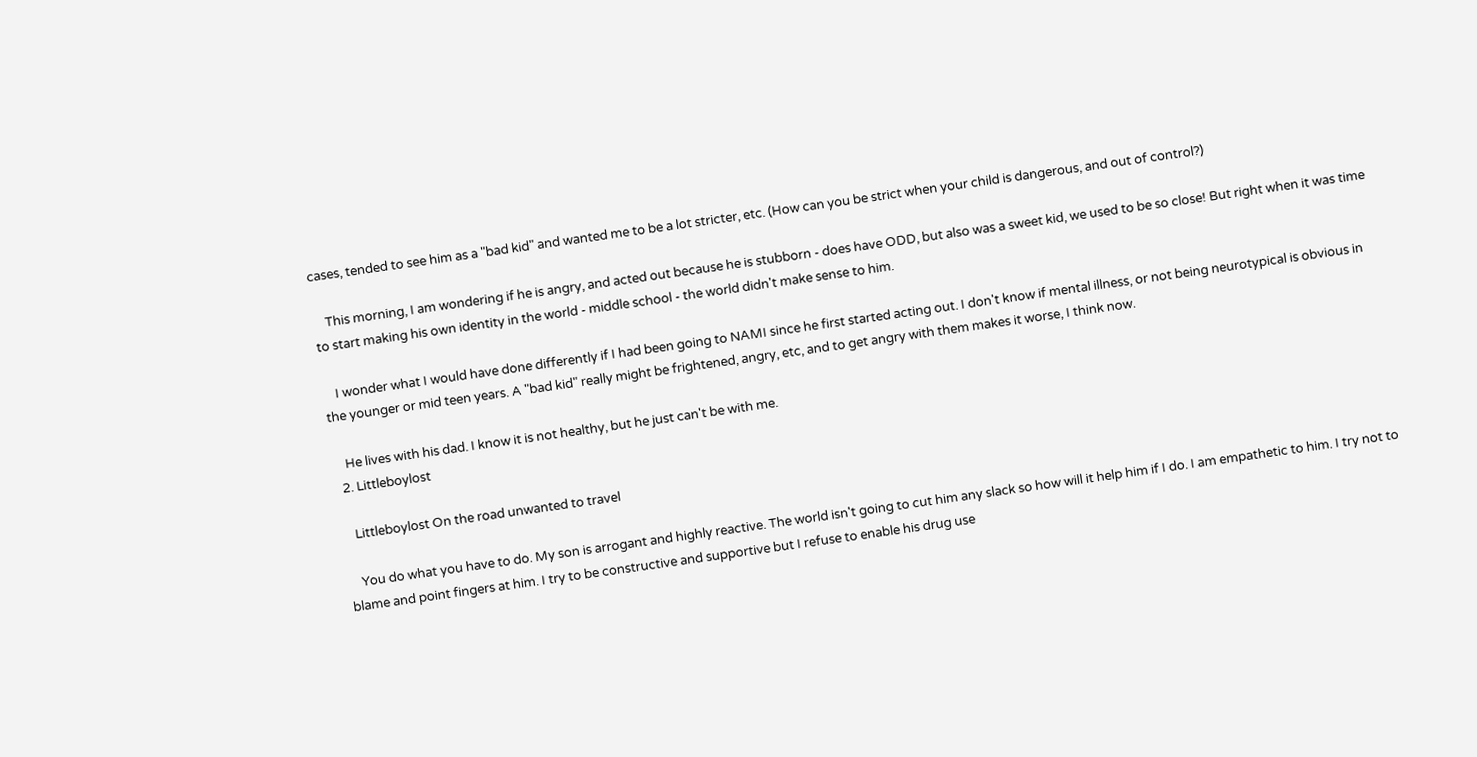cases, tended to see him as a "bad kid" and wanted me to be a lot stricter, etc. (How can you be strict when your child is dangerous, and out of control?)

    This morning, I am wondering if he is angry, and acted out because he is stubborn - does have ODD, but also was a sweet kid, we used to be so close! But right when it was time to start making his own identity in the world - middle school - the world didn't make sense to him.

    I wonder what I would have done differently if I had been going to NAMI since he first started acting out. I don't know if mental illness, or not being neurotypical is obvious in the younger or mid teen years. A "bad kid" really might be frightened, angry, etc, and to get angry with them makes it worse, I think now.

    He lives with his dad. I know it is not healthy, but he just can't be with me.
  2. Littleboylost

    Littleboylost On the road unwanted to travel

    You do what you have to do. My son is arrogant and highly reactive. The world isn't going to cut him any slack so how will it help him if I do. I am empathetic to him. I try not to blame and point fingers at him. I try to be constructive and supportive but I refuse to enable his drug use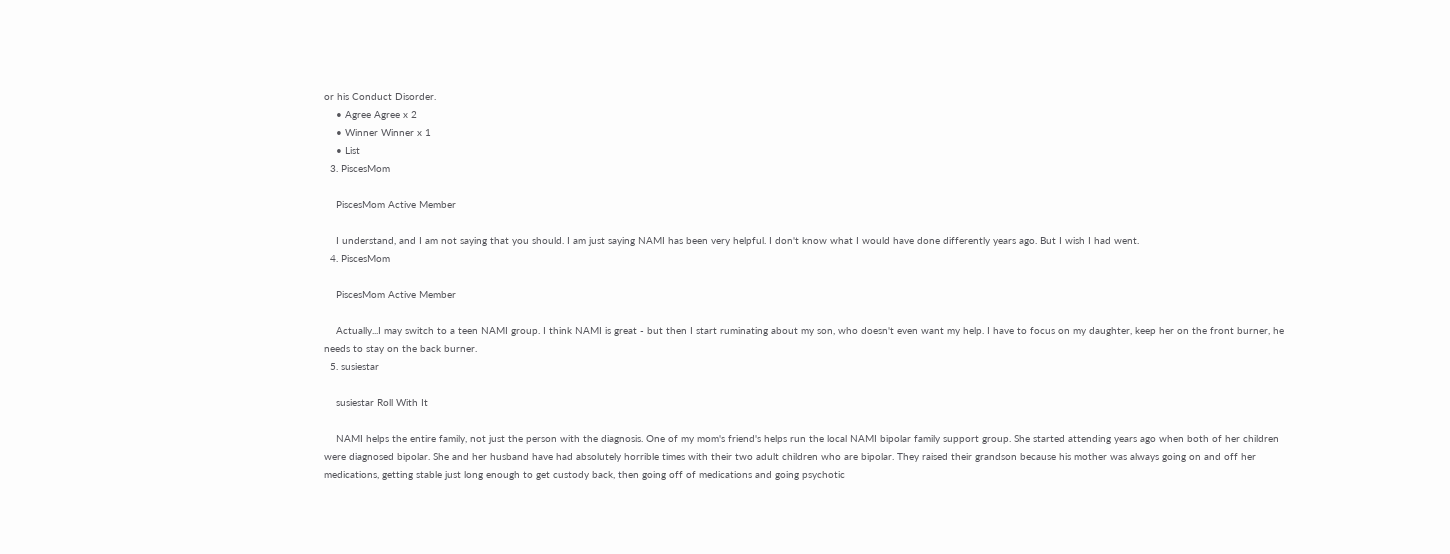or his Conduct Disorder.
    • Agree Agree x 2
    • Winner Winner x 1
    • List
  3. PiscesMom

    PiscesMom Active Member

    I understand, and I am not saying that you should. I am just saying NAMI has been very helpful. I don't know what I would have done differently years ago. But I wish I had went.
  4. PiscesMom

    PiscesMom Active Member

    Actually...I may switch to a teen NAMI group. I think NAMI is great - but then I start ruminating about my son, who doesn't even want my help. I have to focus on my daughter, keep her on the front burner, he needs to stay on the back burner.
  5. susiestar

    susiestar Roll With It

    NAMI helps the entire family, not just the person with the diagnosis. One of my mom's friend's helps run the local NAMI bipolar family support group. She started attending years ago when both of her children were diagnosed bipolar. She and her husband have had absolutely horrible times with their two adult children who are bipolar. They raised their grandson because his mother was always going on and off her medications, getting stable just long enough to get custody back, then going off of medications and going psychotic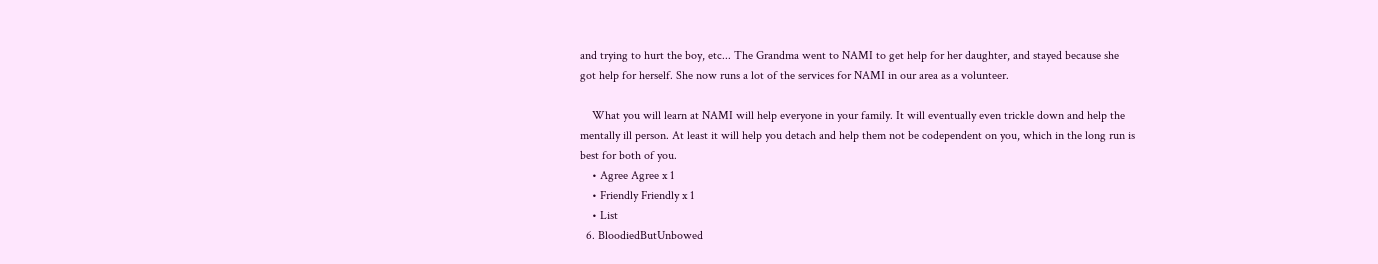and trying to hurt the boy, etc... The Grandma went to NAMI to get help for her daughter, and stayed because she got help for herself. She now runs a lot of the services for NAMI in our area as a volunteer.

    What you will learn at NAMI will help everyone in your family. It will eventually even trickle down and help the mentally ill person. At least it will help you detach and help them not be codependent on you, which in the long run is best for both of you.
    • Agree Agree x 1
    • Friendly Friendly x 1
    • List
  6. BloodiedButUnbowed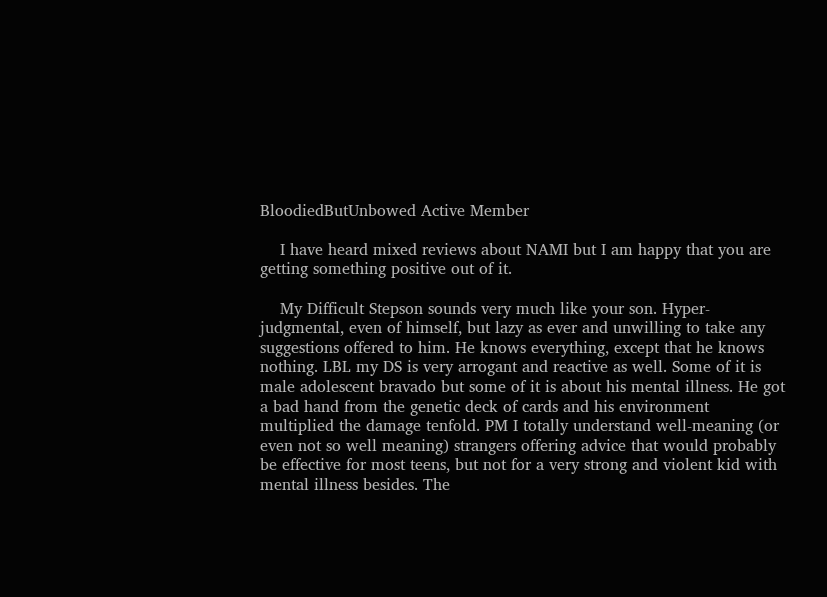BloodiedButUnbowed Active Member

    I have heard mixed reviews about NAMI but I am happy that you are getting something positive out of it.

    My Difficult Stepson sounds very much like your son. Hyper-judgmental, even of himself, but lazy as ever and unwilling to take any suggestions offered to him. He knows everything, except that he knows nothing. LBL my DS is very arrogant and reactive as well. Some of it is male adolescent bravado but some of it is about his mental illness. He got a bad hand from the genetic deck of cards and his environment multiplied the damage tenfold. PM I totally understand well-meaning (or even not so well meaning) strangers offering advice that would probably be effective for most teens, but not for a very strong and violent kid with mental illness besides. The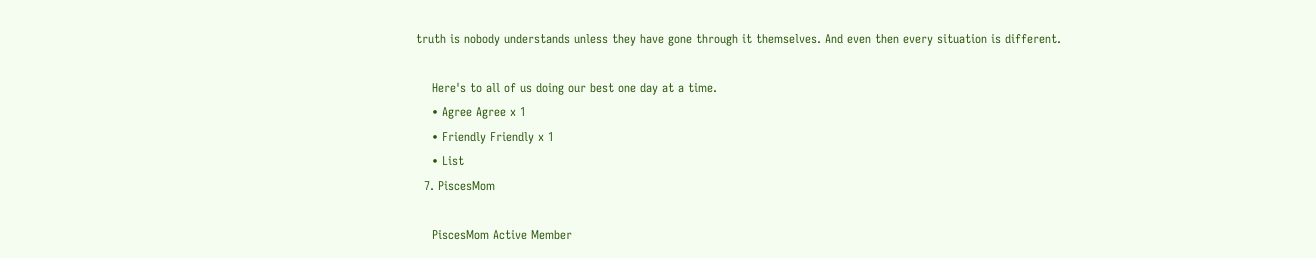truth is nobody understands unless they have gone through it themselves. And even then every situation is different.

    Here's to all of us doing our best one day at a time.
    • Agree Agree x 1
    • Friendly Friendly x 1
    • List
  7. PiscesMom

    PiscesMom Active Member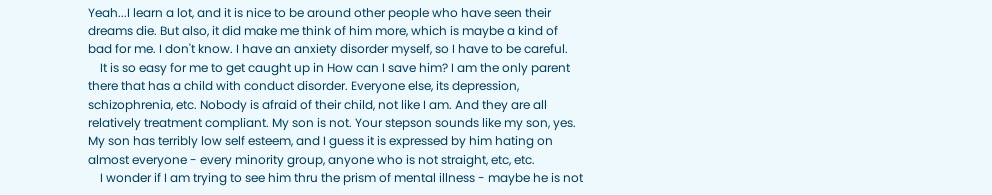Yeah...I learn a lot, and it is nice to be around other people who have seen their dreams die. But also, it did make me think of him more, which is maybe a kind of bad for me. I don't know. I have an anxiety disorder myself, so I have to be careful.
    It is so easy for me to get caught up in How can I save him? I am the only parent there that has a child with conduct disorder. Everyone else, its depression, schizophrenia, etc. Nobody is afraid of their child, not like I am. And they are all relatively treatment compliant. My son is not. Your stepson sounds like my son, yes. My son has terribly low self esteem, and I guess it is expressed by him hating on almost everyone - every minority group, anyone who is not straight, etc, etc.
    I wonder if I am trying to see him thru the prism of mental illness - maybe he is not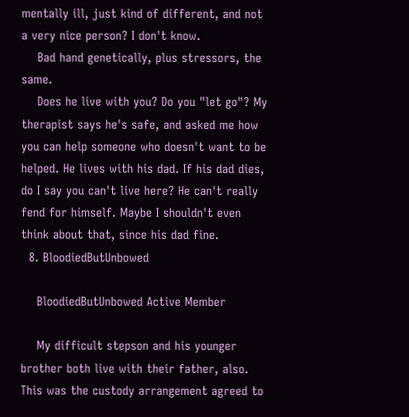mentally ill, just kind of different, and not a very nice person? I don't know.
    Bad hand genetically, plus stressors, the same.
    Does he live with you? Do you "let go"? My therapist says he's safe, and asked me how you can help someone who doesn't want to be helped. He lives with his dad. If his dad dies, do I say you can't live here? He can't really fend for himself. Maybe I shouldn't even think about that, since his dad fine.
  8. BloodiedButUnbowed

    BloodiedButUnbowed Active Member

    My difficult stepson and his younger brother both live with their father, also. This was the custody arrangement agreed to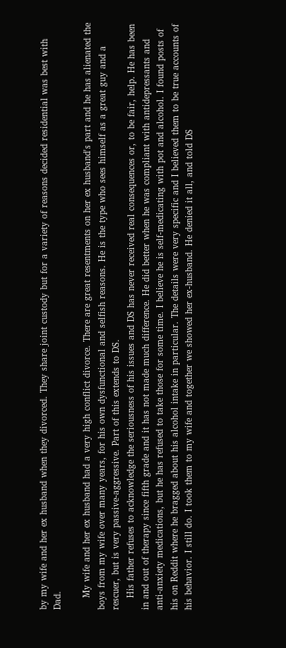by my wife and her ex husband when they divorced. They share joint custody but for a variety of reasons decided residential was best with Dad.

    My wife and her ex husband had a very high conflict divorce. There are great resentments on her ex husband's part and he has alienated the boys from my wife over many years, for his own dysfunctional and selfish reasons. He is the type who sees himself as a great guy and a rescuer, but is very passive-aggressive. Part of this extends to DS.
    His father refuses to acknowledge the seriousness of his issues and DS has never received real consequences or, to be fair, help. He has been in and out of therapy since fifth grade and it has not made much difference. He did better when he was compliant with antidepressants and anti-anxiety medications, but he has refused to take those for some time. I believe he is self-medicating with pot and alcohol. I found posts of his on Reddit where he bragged about his alcohol intake in particular. The details were very specific and I believed them to be true accounts of his behavior. I still do. I took them to my wife and together we showed her ex-husband. He denied it all, and told DS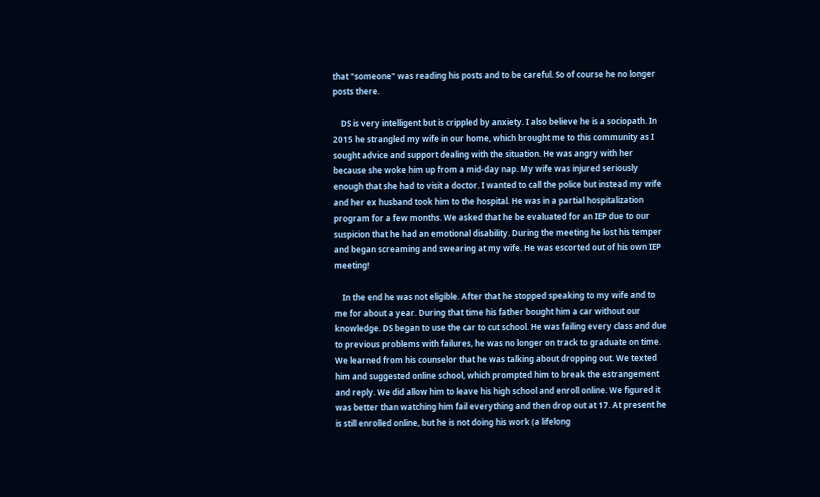that "someone" was reading his posts and to be careful. So of course he no longer posts there.

    DS is very intelligent but is crippled by anxiety. I also believe he is a sociopath. In 2015 he strangled my wife in our home, which brought me to this community as I sought advice and support dealing with the situation. He was angry with her because she woke him up from a mid-day nap. My wife was injured seriously enough that she had to visit a doctor. I wanted to call the police but instead my wife and her ex husband took him to the hospital. He was in a partial hospitalization program for a few months. We asked that he be evaluated for an IEP due to our suspicion that he had an emotional disability. During the meeting he lost his temper and began screaming and swearing at my wife. He was escorted out of his own IEP meeting!

    In the end he was not eligible. After that he stopped speaking to my wife and to me for about a year. During that time his father bought him a car without our knowledge. DS began to use the car to cut school. He was failing every class and due to previous problems with failures, he was no longer on track to graduate on time. We learned from his counselor that he was talking about dropping out. We texted him and suggested online school, which prompted him to break the estrangement and reply. We did allow him to leave his high school and enroll online. We figured it was better than watching him fail everything and then drop out at 17. At present he is still enrolled online, but he is not doing his work (a lifelong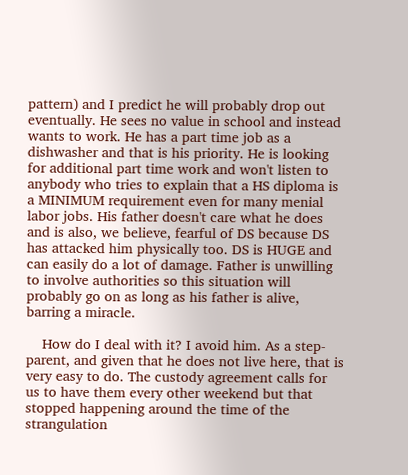pattern) and I predict he will probably drop out eventually. He sees no value in school and instead wants to work. He has a part time job as a dishwasher and that is his priority. He is looking for additional part time work and won't listen to anybody who tries to explain that a HS diploma is a MINIMUM requirement even for many menial labor jobs. His father doesn't care what he does and is also, we believe, fearful of DS because DS has attacked him physically too. DS is HUGE and can easily do a lot of damage. Father is unwilling to involve authorities so this situation will probably go on as long as his father is alive, barring a miracle.

    How do I deal with it? I avoid him. As a step-parent, and given that he does not live here, that is very easy to do. The custody agreement calls for us to have them every other weekend but that stopped happening around the time of the strangulation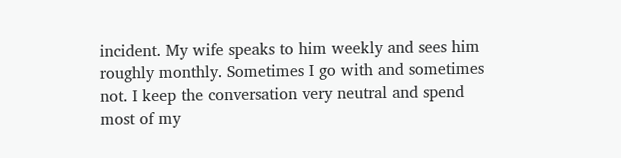incident. My wife speaks to him weekly and sees him roughly monthly. Sometimes I go with and sometimes not. I keep the conversation very neutral and spend most of my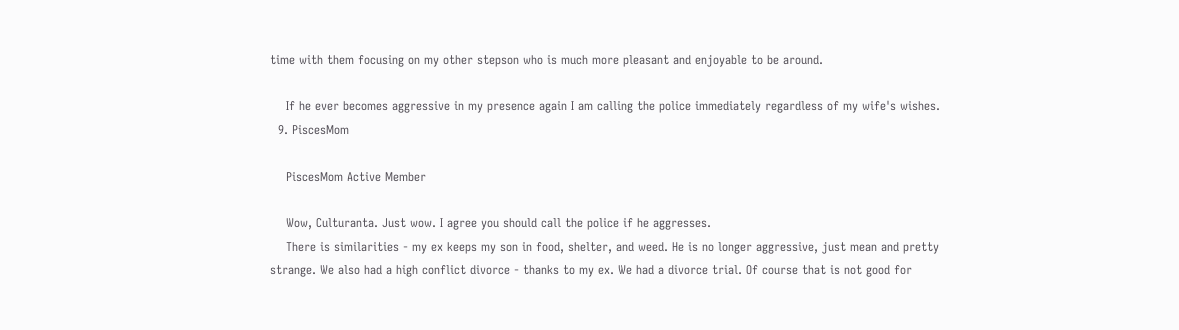time with them focusing on my other stepson who is much more pleasant and enjoyable to be around.

    If he ever becomes aggressive in my presence again I am calling the police immediately regardless of my wife's wishes.
  9. PiscesMom

    PiscesMom Active Member

    Wow, Culturanta. Just wow. I agree you should call the police if he aggresses.
    There is similarities - my ex keeps my son in food, shelter, and weed. He is no longer aggressive, just mean and pretty strange. We also had a high conflict divorce - thanks to my ex. We had a divorce trial. Of course that is not good for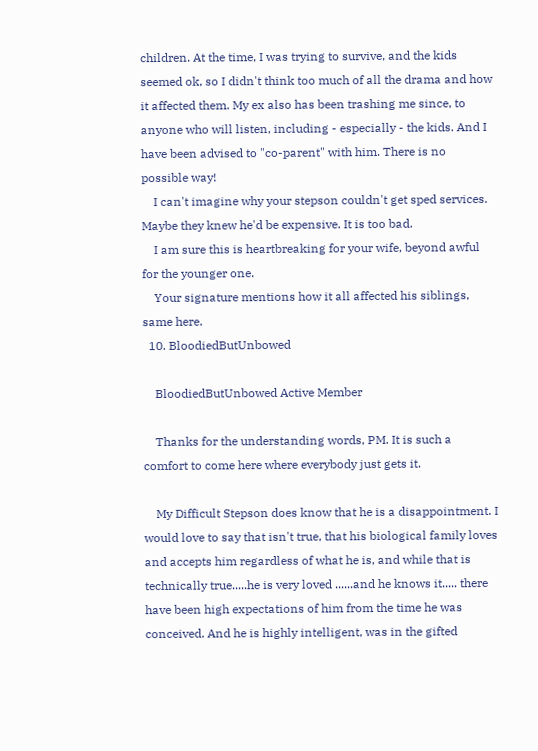children. At the time, I was trying to survive, and the kids seemed ok, so I didn't think too much of all the drama and how it affected them. My ex also has been trashing me since, to anyone who will listen, including - especially - the kids. And I have been advised to "co-parent" with him. There is no possible way!
    I can't imagine why your stepson couldn't get sped services. Maybe they knew he'd be expensive. It is too bad.
    I am sure this is heartbreaking for your wife, beyond awful for the younger one.
    Your signature mentions how it all affected his siblings, same here.
  10. BloodiedButUnbowed

    BloodiedButUnbowed Active Member

    Thanks for the understanding words, PM. It is such a comfort to come here where everybody just gets it.

    My Difficult Stepson does know that he is a disappointment. I would love to say that isn't true, that his biological family loves and accepts him regardless of what he is, and while that is technically true.....he is very loved ......and he knows it..... there have been high expectations of him from the time he was conceived. And he is highly intelligent, was in the gifted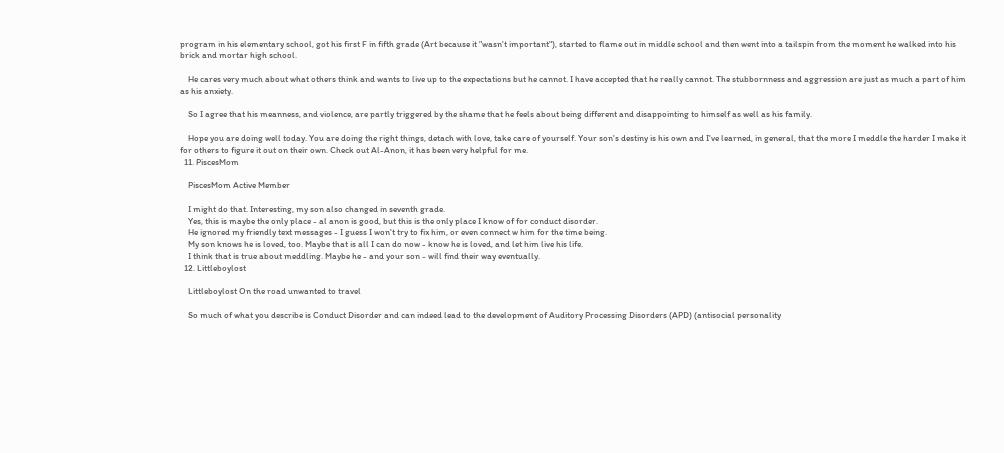program in his elementary school, got his first F in fifth grade (Art because it "wasn't important"), started to flame out in middle school and then went into a tailspin from the moment he walked into his brick and mortar high school.

    He cares very much about what others think and wants to live up to the expectations but he cannot. I have accepted that he really cannot. The stubbornness and aggression are just as much a part of him as his anxiety.

    So I agree that his meanness, and violence, are partly triggered by the shame that he feels about being different and disappointing to himself as well as his family.

    Hope you are doing well today. You are doing the right things, detach with love, take care of yourself. Your son's destiny is his own and I've learned, in general, that the more I meddle the harder I make it for others to figure it out on their own. Check out Al-Anon, it has been very helpful for me.
  11. PiscesMom

    PiscesMom Active Member

    I might do that. Interesting, my son also changed in seventh grade.
    Yes, this is maybe the only place - al anon is good, but this is the only place I know of for conduct disorder.
    He ignored my friendly text messages - I guess I won't try to fix him, or even connect w him for the time being.
    My son knows he is loved, too. Maybe that is all I can do now - know he is loved, and let him live his life.
    I think that is true about meddling. Maybe he - and your son - will find their way eventually.
  12. Littleboylost

    Littleboylost On the road unwanted to travel

    So much of what you describe is Conduct Disorder and can indeed lead to the development of Auditory Processing Disorders (APD) (antisocial personality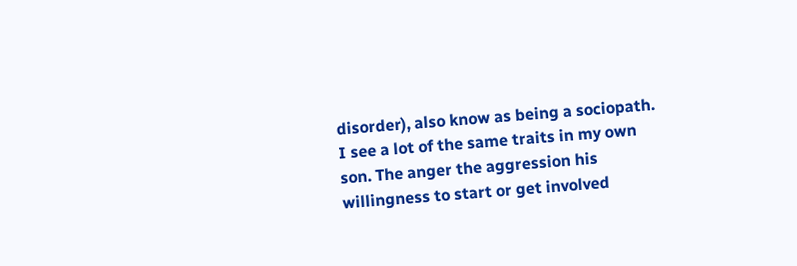disorder), also know as being a sociopath. I see a lot of the same traits in my own son. The anger the aggression his willingness to start or get involved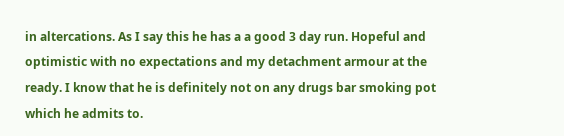in altercations. As I say this he has a a good 3 day run. Hopeful and optimistic with no expectations and my detachment armour at the ready. I know that he is definitely not on any drugs bar smoking pot which he admits to.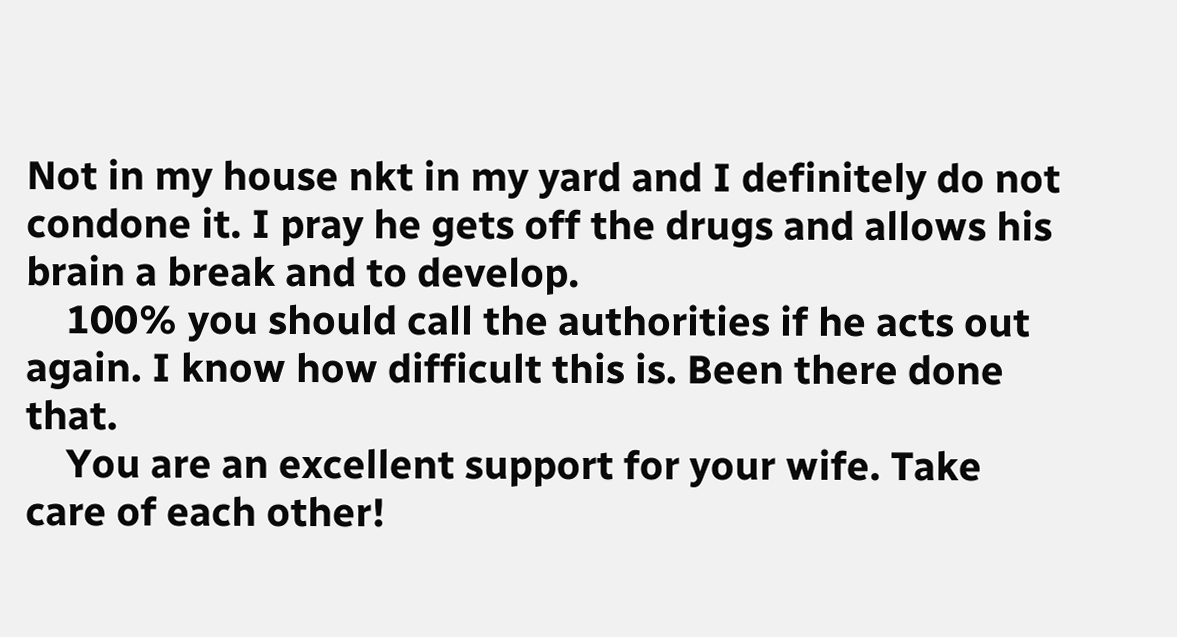Not in my house nkt in my yard and I definitely do not condone it. I pray he gets off the drugs and allows his brain a break and to develop.
    100% you should call the authorities if he acts out again. I know how difficult this is. Been there done that.
    You are an excellent support for your wife. Take care of each other!